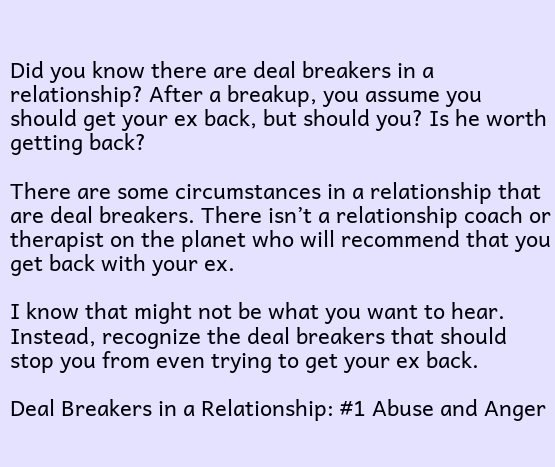Did you know there are deal breakers in a relationship? After a breakup, you assume you should get your ex back, but should you? Is he worth getting back?

There are some circumstances in a relationship that are deal breakers. There isn’t a relationship coach or therapist on the planet who will recommend that you get back with your ex.

I know that might not be what you want to hear. Instead, recognize the deal breakers that should stop you from even trying to get your ex back.

Deal Breakers in a Relationship: #1 Abuse and Anger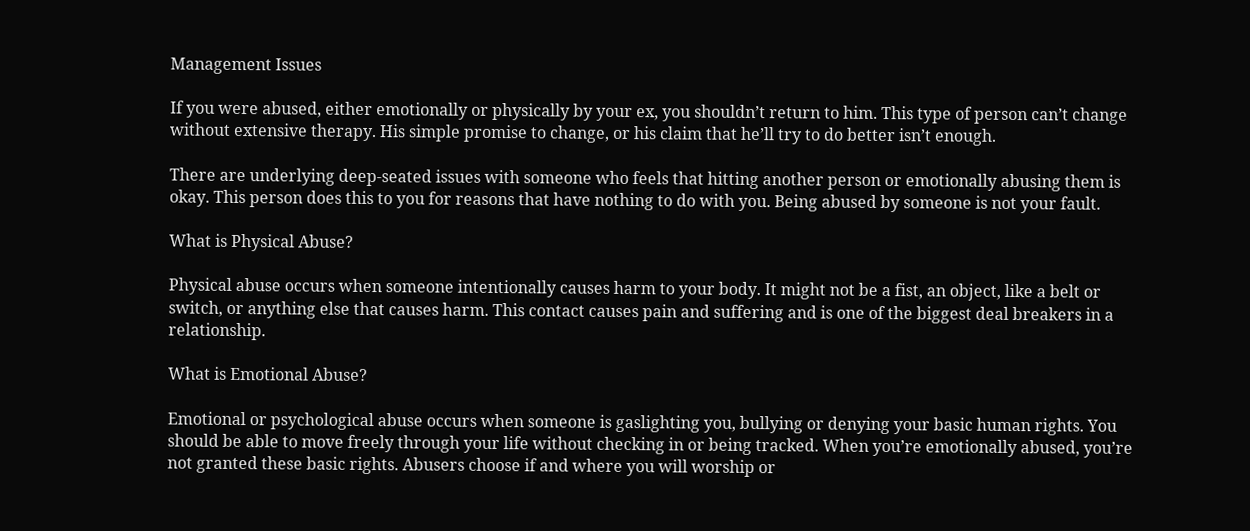Management Issues

If you were abused, either emotionally or physically by your ex, you shouldn’t return to him. This type of person can’t change without extensive therapy. His simple promise to change, or his claim that he’ll try to do better isn’t enough.

There are underlying deep-seated issues with someone who feels that hitting another person or emotionally abusing them is okay. This person does this to you for reasons that have nothing to do with you. Being abused by someone is not your fault.

What is Physical Abuse?

Physical abuse occurs when someone intentionally causes harm to your body. It might not be a fist, an object, like a belt or switch, or anything else that causes harm. This contact causes pain and suffering and is one of the biggest deal breakers in a relationship.

What is Emotional Abuse?

Emotional or psychological abuse occurs when someone is gaslighting you, bullying or denying your basic human rights. You should be able to move freely through your life without checking in or being tracked. When you’re emotionally abused, you’re not granted these basic rights. Abusers choose if and where you will worship or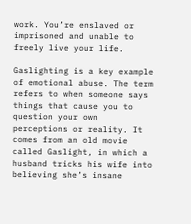work. You’re enslaved or imprisoned and unable to freely live your life.

Gaslighting is a key example of emotional abuse. The term refers to when someone says things that cause you to question your own perceptions or reality. It comes from an old movie called Gaslight, in which a husband tricks his wife into believing she’s insane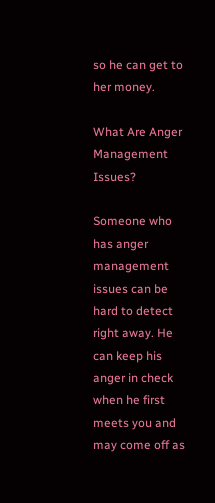so he can get to her money.

What Are Anger Management Issues?

Someone who has anger management issues can be hard to detect right away. He can keep his anger in check when he first meets you and may come off as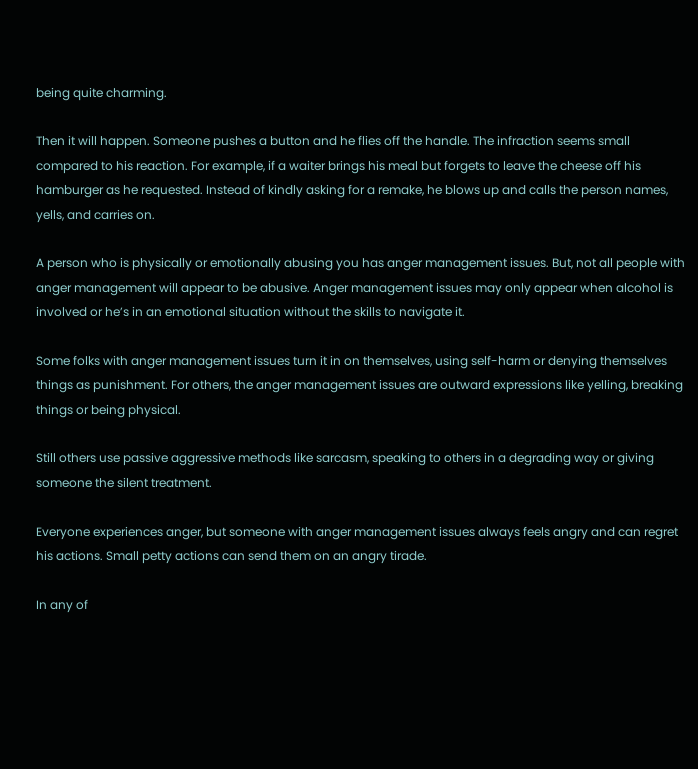being quite charming.

Then it will happen. Someone pushes a button and he flies off the handle. The infraction seems small compared to his reaction. For example, if a waiter brings his meal but forgets to leave the cheese off his hamburger as he requested. Instead of kindly asking for a remake, he blows up and calls the person names, yells, and carries on.

A person who is physically or emotionally abusing you has anger management issues. But, not all people with anger management will appear to be abusive. Anger management issues may only appear when alcohol is involved or he’s in an emotional situation without the skills to navigate it.

Some folks with anger management issues turn it in on themselves, using self-harm or denying themselves things as punishment. For others, the anger management issues are outward expressions like yelling, breaking things or being physical.

Still others use passive aggressive methods like sarcasm, speaking to others in a degrading way or giving someone the silent treatment.

Everyone experiences anger, but someone with anger management issues always feels angry and can regret his actions. Small petty actions can send them on an angry tirade.

In any of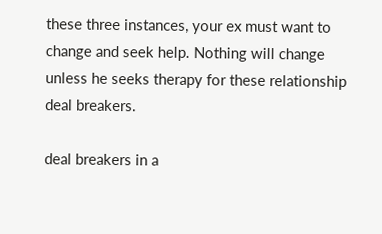these three instances, your ex must want to change and seek help. Nothing will change unless he seeks therapy for these relationship deal breakers.

deal breakers in a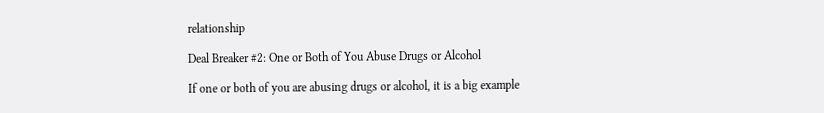relationship

Deal Breaker #2: One or Both of You Abuse Drugs or Alcohol

If one or both of you are abusing drugs or alcohol, it is a big example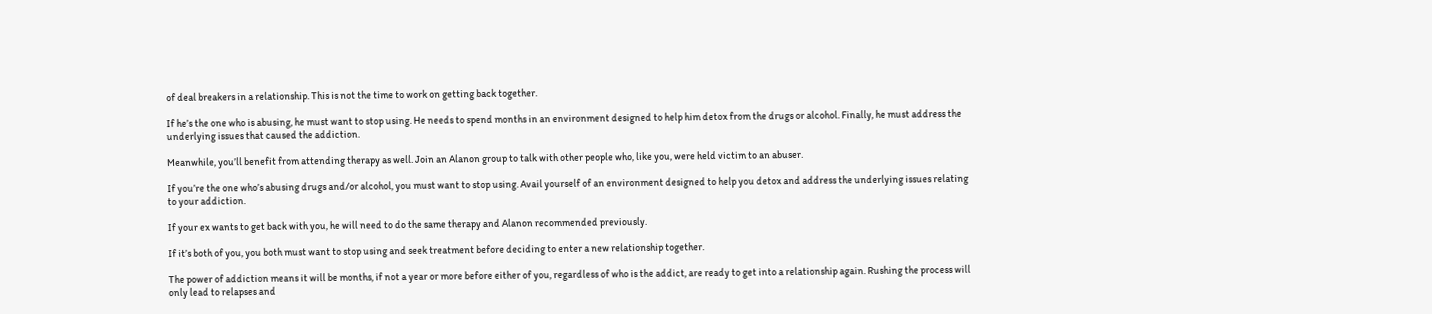of deal breakers in a relationship. This is not the time to work on getting back together.

If he’s the one who is abusing, he must want to stop using. He needs to spend months in an environment designed to help him detox from the drugs or alcohol. Finally, he must address the underlying issues that caused the addiction.

Meanwhile, you’ll benefit from attending therapy as well. Join an Alanon group to talk with other people who, like you, were held victim to an abuser.

If you’re the one who’s abusing drugs and/or alcohol, you must want to stop using. Avail yourself of an environment designed to help you detox and address the underlying issues relating to your addiction.

If your ex wants to get back with you, he will need to do the same therapy and Alanon recommended previously.

If it’s both of you, you both must want to stop using and seek treatment before deciding to enter a new relationship together.

The power of addiction means it will be months, if not a year or more before either of you, regardless of who is the addict, are ready to get into a relationship again. Rushing the process will only lead to relapses and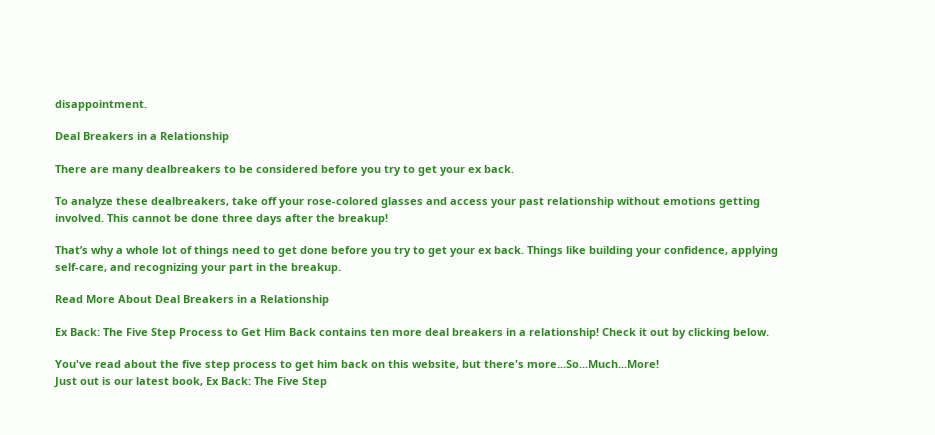disappointment.

Deal Breakers in a Relationship

There are many dealbreakers to be considered before you try to get your ex back.

To analyze these dealbreakers, take off your rose-colored glasses and access your past relationship without emotions getting involved. This cannot be done three days after the breakup!

That’s why a whole lot of things need to get done before you try to get your ex back. Things like building your confidence, applying self-care, and recognizing your part in the breakup.

Read More About Deal Breakers in a Relationship

Ex Back: The Five Step Process to Get Him Back contains ten more deal breakers in a relationship! Check it out by clicking below.

You've read about the five step process to get him back on this website, but there's more...So...Much...More!
Just out is our latest book, Ex Back: The Five Step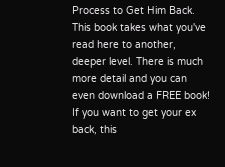Process to Get Him Back.
This book takes what you've read here to another, deeper level. There is much more detail and you can even download a FREE book!
If you want to get your ex back, this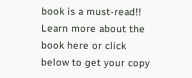book is a must-read!! Learn more about the book here or click below to get your copy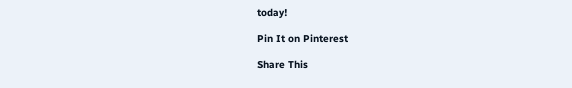today!

Pin It on Pinterest

Share This